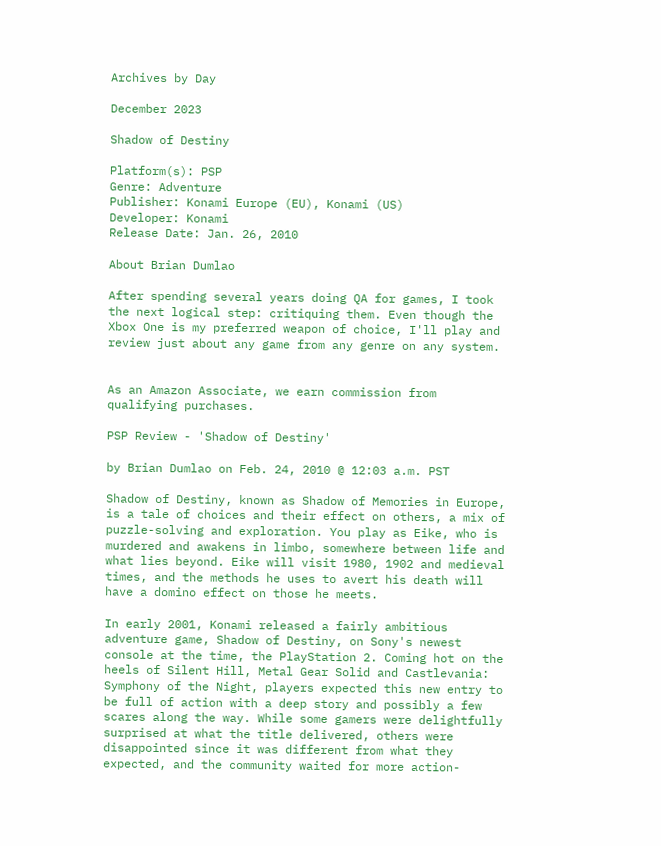Archives by Day

December 2023

Shadow of Destiny

Platform(s): PSP
Genre: Adventure
Publisher: Konami Europe (EU), Konami (US)
Developer: Konami
Release Date: Jan. 26, 2010

About Brian Dumlao

After spending several years doing QA for games, I took the next logical step: critiquing them. Even though the Xbox One is my preferred weapon of choice, I'll play and review just about any game from any genre on any system.


As an Amazon Associate, we earn commission from qualifying purchases.

PSP Review - 'Shadow of Destiny'

by Brian Dumlao on Feb. 24, 2010 @ 12:03 a.m. PST

Shadow of Destiny, known as Shadow of Memories in Europe, is a tale of choices and their effect on others, a mix of puzzle-solving and exploration. You play as Eike, who is murdered and awakens in limbo, somewhere between life and what lies beyond. Eike will visit 1980, 1902 and medieval times, and the methods he uses to avert his death will have a domino effect on those he meets.

In early 2001, Konami released a fairly ambitious adventure game, Shadow of Destiny, on Sony's newest console at the time, the PlayStation 2. Coming hot on the heels of Silent Hill, Metal Gear Solid and Castlevania: Symphony of the Night, players expected this new entry to be full of action with a deep story and possibly a few scares along the way. While some gamers were delightfully surprised at what the title delivered, others were disappointed since it was different from what they expected, and the community waited for more action-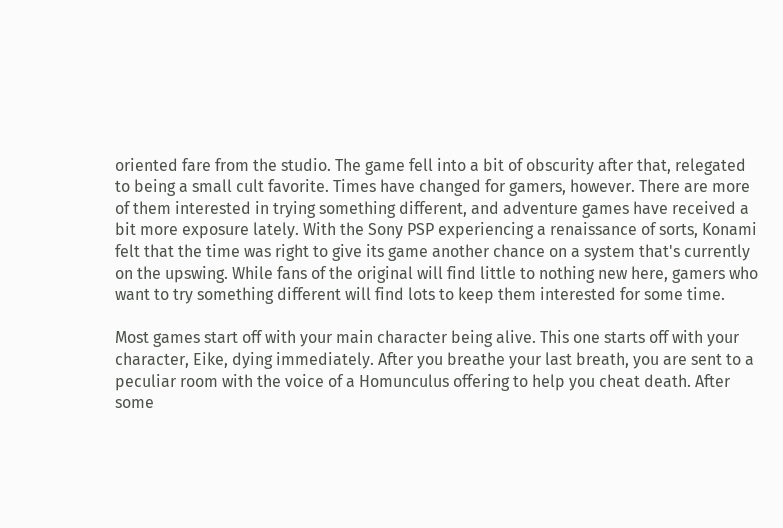oriented fare from the studio. The game fell into a bit of obscurity after that, relegated to being a small cult favorite. Times have changed for gamers, however. There are more of them interested in trying something different, and adventure games have received a bit more exposure lately. With the Sony PSP experiencing a renaissance of sorts, Konami felt that the time was right to give its game another chance on a system that's currently on the upswing. While fans of the original will find little to nothing new here, gamers who want to try something different will find lots to keep them interested for some time.

Most games start off with your main character being alive. This one starts off with your character, Eike, dying immediately. After you breathe your last breath, you are sent to a peculiar room with the voice of a Homunculus offering to help you cheat death. After some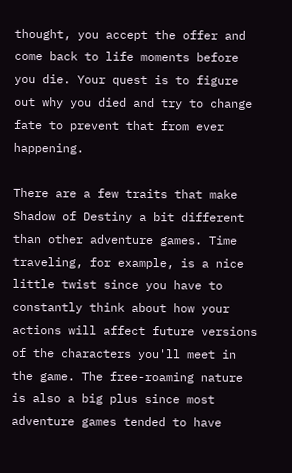thought, you accept the offer and come back to life moments before you die. Your quest is to figure out why you died and try to change fate to prevent that from ever happening.

There are a few traits that make Shadow of Destiny a bit different than other adventure games. Time traveling, for example, is a nice little twist since you have to constantly think about how your actions will affect future versions of the characters you'll meet in the game. The free-roaming nature is also a big plus since most adventure games tended to have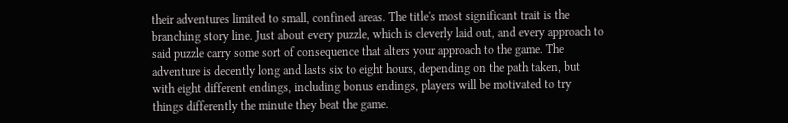their adventures limited to small, confined areas. The title's most significant trait is the branching story line. Just about every puzzle, which is cleverly laid out, and every approach to said puzzle carry some sort of consequence that alters your approach to the game. The adventure is decently long and lasts six to eight hours, depending on the path taken, but with eight different endings, including bonus endings, players will be motivated to try things differently the minute they beat the game.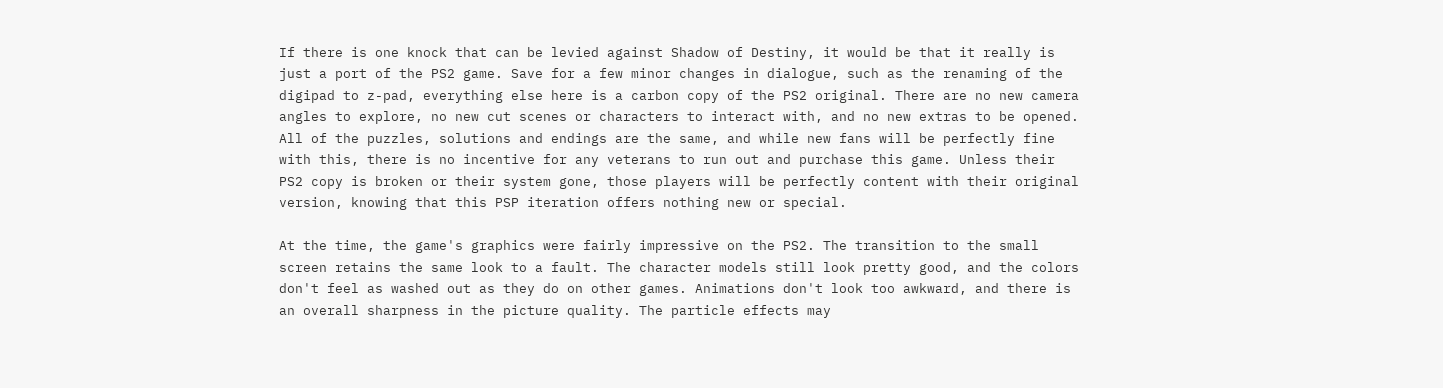If there is one knock that can be levied against Shadow of Destiny, it would be that it really is just a port of the PS2 game. Save for a few minor changes in dialogue, such as the renaming of the digipad to z-pad, everything else here is a carbon copy of the PS2 original. There are no new camera angles to explore, no new cut scenes or characters to interact with, and no new extras to be opened. All of the puzzles, solutions and endings are the same, and while new fans will be perfectly fine with this, there is no incentive for any veterans to run out and purchase this game. Unless their PS2 copy is broken or their system gone, those players will be perfectly content with their original version, knowing that this PSP iteration offers nothing new or special.

At the time, the game's graphics were fairly impressive on the PS2. The transition to the small screen retains the same look to a fault. The character models still look pretty good, and the colors don't feel as washed out as they do on other games. Animations don't look too awkward, and there is an overall sharpness in the picture quality. The particle effects may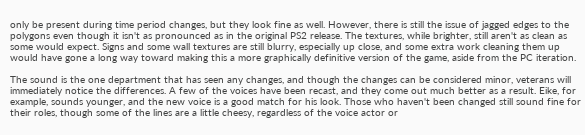only be present during time period changes, but they look fine as well. However, there is still the issue of jagged edges to the polygons even though it isn't as pronounced as in the original PS2 release. The textures, while brighter, still aren't as clean as some would expect. Signs and some wall textures are still blurry, especially up close, and some extra work cleaning them up would have gone a long way toward making this a more graphically definitive version of the game, aside from the PC iteration.

The sound is the one department that has seen any changes, and though the changes can be considered minor, veterans will immediately notice the differences. A few of the voices have been recast, and they come out much better as a result. Eike, for example, sounds younger, and the new voice is a good match for his look. Those who haven't been changed still sound fine for their roles, though some of the lines are a little cheesy, regardless of the voice actor or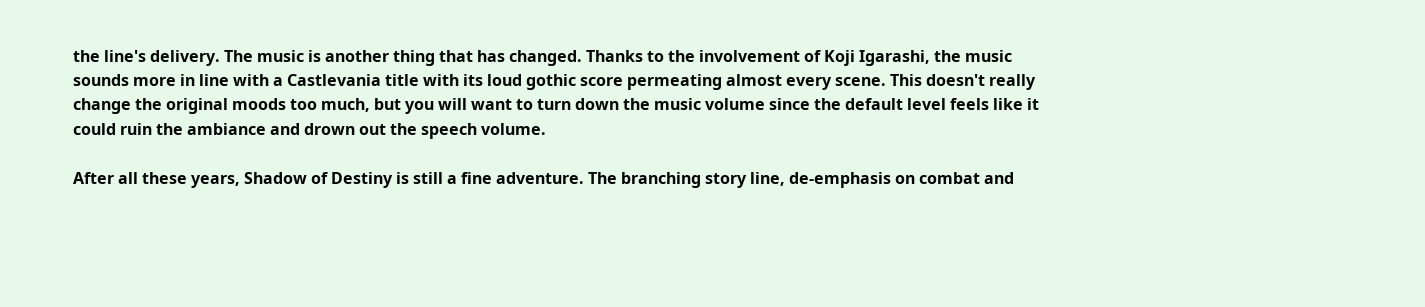the line's delivery. The music is another thing that has changed. Thanks to the involvement of Koji Igarashi, the music sounds more in line with a Castlevania title with its loud gothic score permeating almost every scene. This doesn't really change the original moods too much, but you will want to turn down the music volume since the default level feels like it could ruin the ambiance and drown out the speech volume.

After all these years, Shadow of Destiny is still a fine adventure. The branching story line, de-emphasis on combat and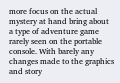more focus on the actual mystery at hand bring about a type of adventure game rarely seen on the portable console. With barely any changes made to the graphics and story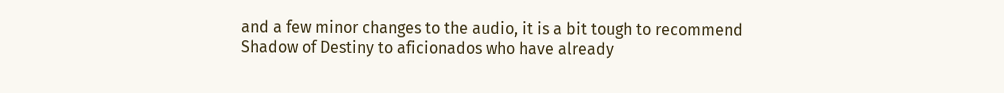and a few minor changes to the audio, it is a bit tough to recommend Shadow of Destiny to aficionados who have already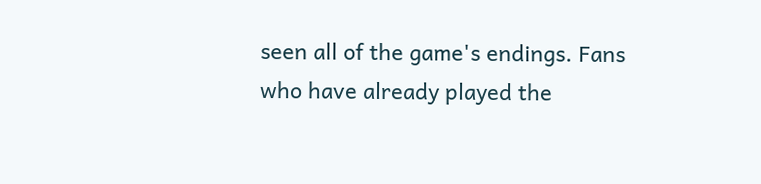seen all of the game's endings. Fans who have already played the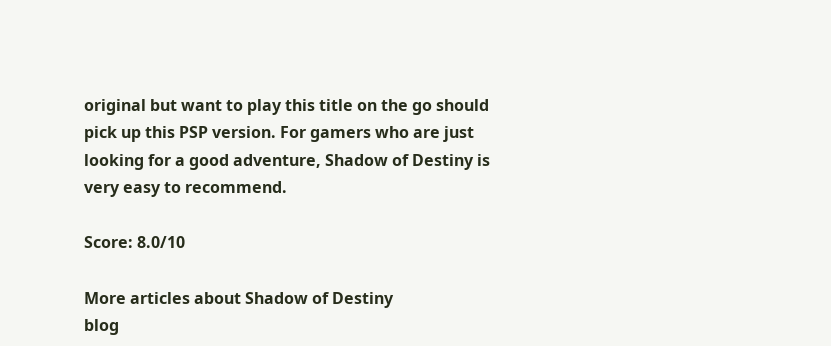original but want to play this title on the go should pick up this PSP version. For gamers who are just looking for a good adventure, Shadow of Destiny is very easy to recommend.

Score: 8.0/10

More articles about Shadow of Destiny
blog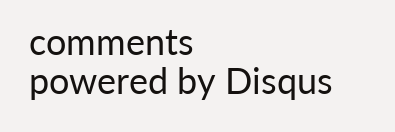comments powered by Disqus